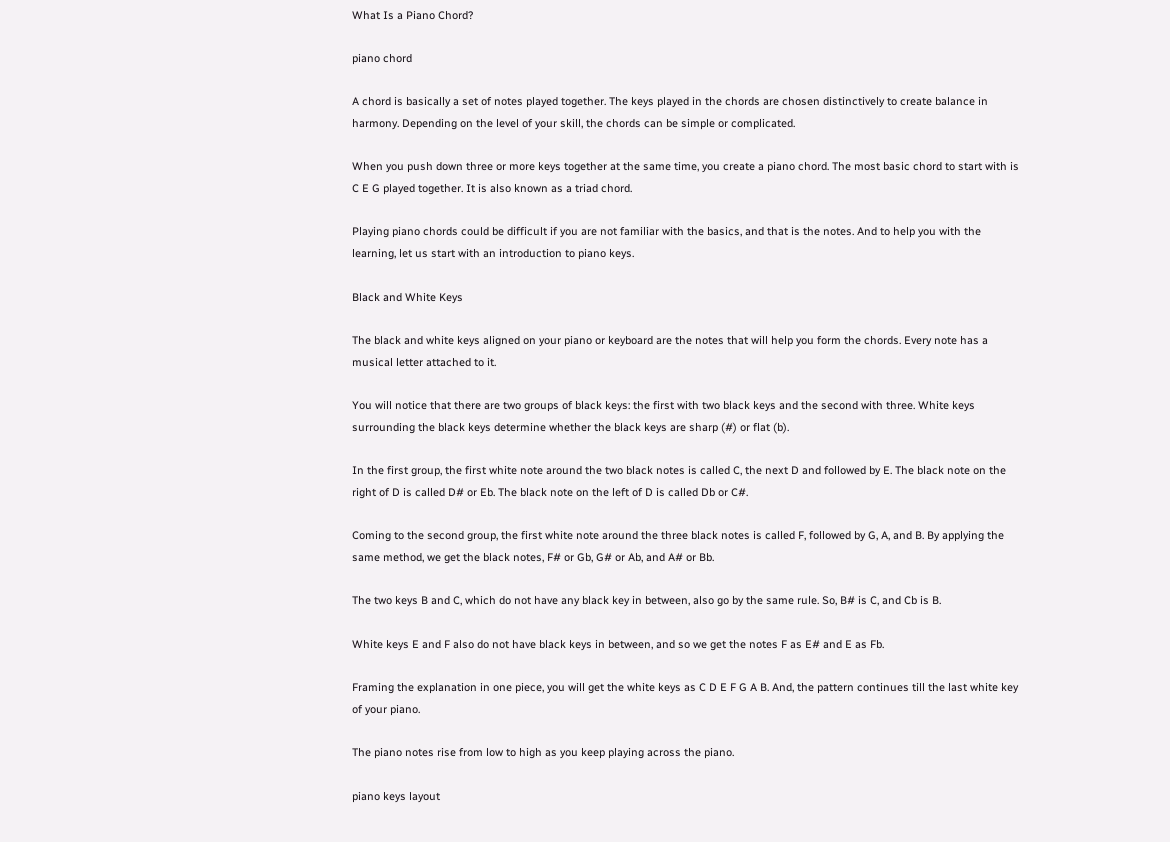What Is a Piano Chord?

piano chord

A chord is basically a set of notes played together. The keys played in the chords are chosen distinctively to create balance in harmony. Depending on the level of your skill, the chords can be simple or complicated.

When you push down three or more keys together at the same time, you create a piano chord. The most basic chord to start with is C E G played together. It is also known as a triad chord.

Playing piano chords could be difficult if you are not familiar with the basics, and that is the notes. And to help you with the learning, let us start with an introduction to piano keys.

Black and White Keys

The black and white keys aligned on your piano or keyboard are the notes that will help you form the chords. Every note has a musical letter attached to it.

You will notice that there are two groups of black keys: the first with two black keys and the second with three. White keys surrounding the black keys determine whether the black keys are sharp (#) or flat (b).

In the first group, the first white note around the two black notes is called C, the next D and followed by E. The black note on the right of D is called D# or Eb. The black note on the left of D is called Db or C#.

Coming to the second group, the first white note around the three black notes is called F, followed by G, A, and B. By applying the same method, we get the black notes, F# or Gb, G# or Ab, and A# or Bb.

The two keys B and C, which do not have any black key in between, also go by the same rule. So, B# is C, and Cb is B.

White keys E and F also do not have black keys in between, and so we get the notes F as E# and E as Fb.

Framing the explanation in one piece, you will get the white keys as C D E F G A B. And, the pattern continues till the last white key of your piano.

The piano notes rise from low to high as you keep playing across the piano.

piano keys layout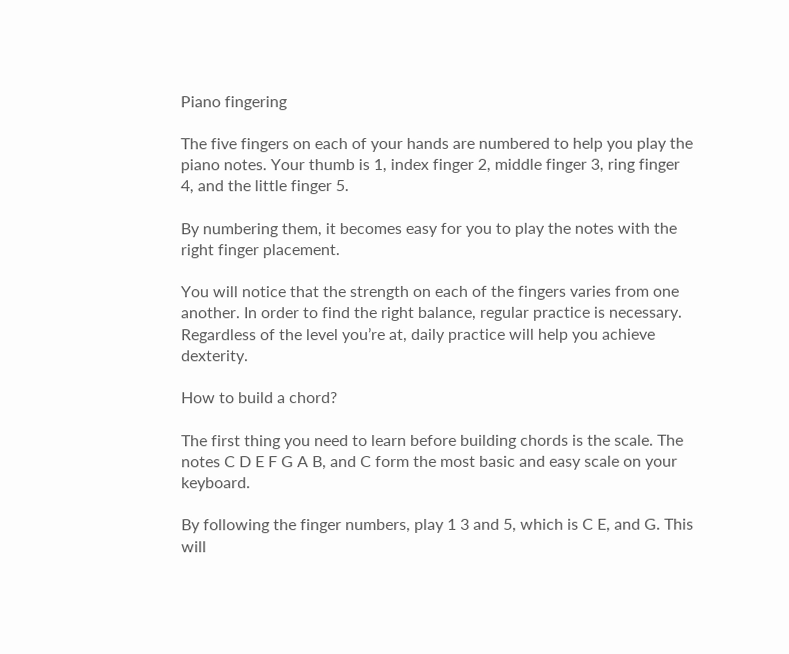Piano fingering

The five fingers on each of your hands are numbered to help you play the piano notes. Your thumb is 1, index finger 2, middle finger 3, ring finger 4, and the little finger 5.

By numbering them, it becomes easy for you to play the notes with the right finger placement.

You will notice that the strength on each of the fingers varies from one another. In order to find the right balance, regular practice is necessary. Regardless of the level you’re at, daily practice will help you achieve dexterity.

How to build a chord?

The first thing you need to learn before building chords is the scale. The notes C D E F G A B, and C form the most basic and easy scale on your keyboard.

By following the finger numbers, play 1 3 and 5, which is C E, and G. This will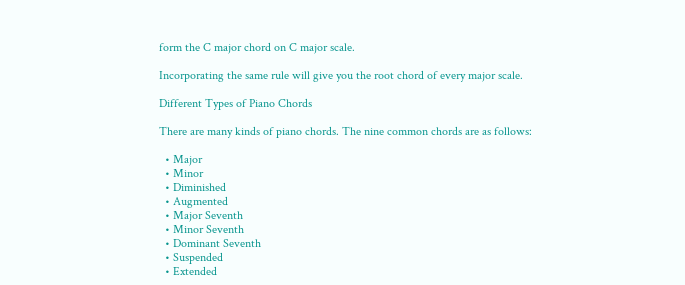form the C major chord on C major scale.

Incorporating the same rule will give you the root chord of every major scale.

Different Types of Piano Chords

There are many kinds of piano chords. The nine common chords are as follows:

  • Major
  • Minor
  • Diminished
  • Augmented
  • Major Seventh
  • Minor Seventh
  • Dominant Seventh
  • Suspended
  • Extended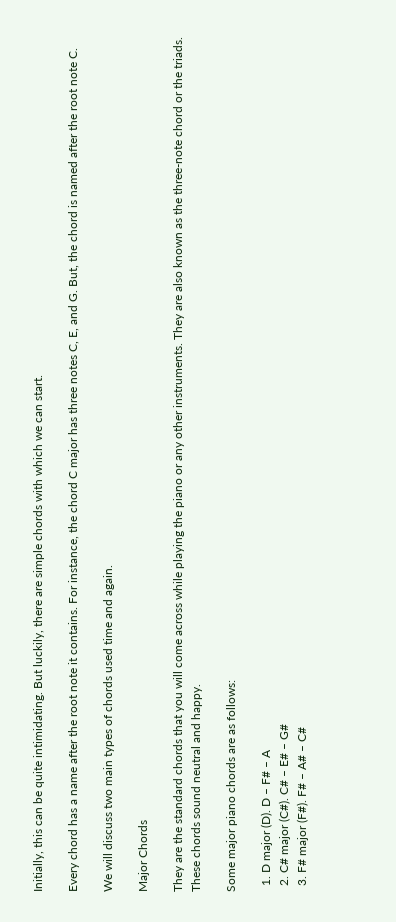Initially, this can be quite intimidating. But luckily, there are simple chords with which we can start.

Every chord has a name after the root note it contains. For instance, the chord C major has three notes C, E, and G. But, the chord is named after the root note C.

We will discuss two main types of chords used time and again.

Major Chords

They are the standard chords that you will come across while playing the piano or any other instruments. They are also known as the three-note chord or the triads. These chords sound neutral and happy.

Some major piano chords are as follows:

  1. D major (D). D – F# – A
  2. C# major (C#). C# – E# – G#
  3. F# major (F#). F# – A# – C#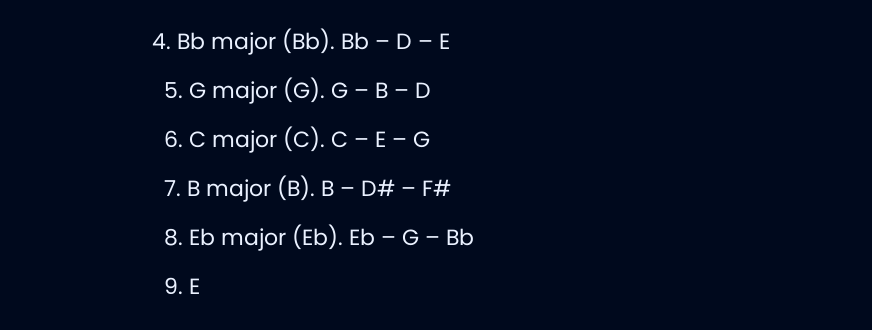4. Bb major (Bb). Bb – D – E
  5. G major (G). G – B – D
  6. C major (C). C – E – G
  7. B major (B). B – D# – F#
  8. Eb major (Eb). Eb – G – Bb
  9. E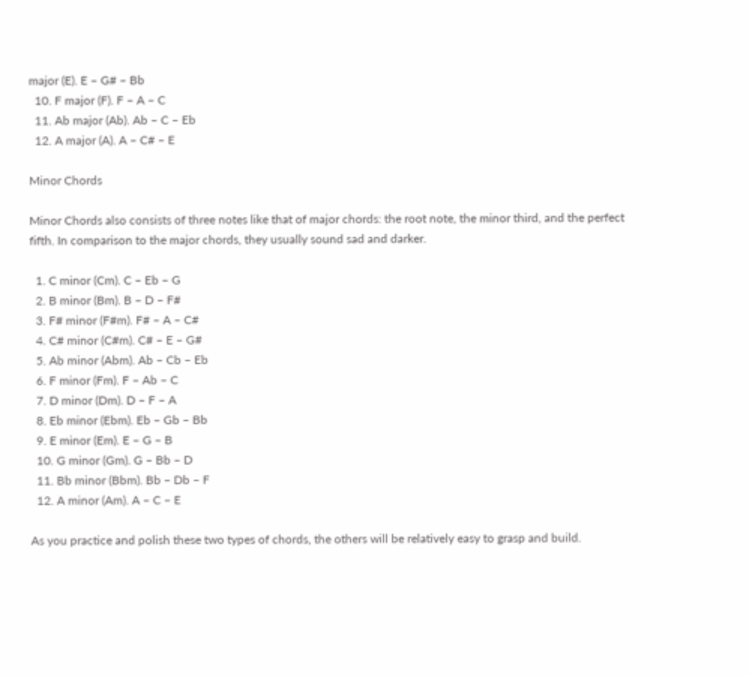major (E). E – G# – Bb
  10. F major (F). F – A – C
  11. Ab major (Ab). Ab – C – Eb
  12. A major (A). A – C# – E

Minor Chords

Minor Chords also consists of three notes like that of major chords: the root note, the minor third, and the perfect fifth. In comparison to the major chords, they usually sound sad and darker.

  1. C minor (Cm). C – Eb – G
  2. B minor (Bm). B – D – F#
  3. F# minor (F#m). F# – A – C#
  4. C# minor (C#m). C# – E – G#
  5. Ab minor (Abm). Ab – Cb – Eb
  6. F minor (Fm). F – Ab – C
  7. D minor (Dm). D – F – A
  8. Eb minor (Ebm). Eb – Gb – Bb
  9. E minor (Em). E – G – B
  10. G minor (Gm). G – Bb – D
  11. Bb minor (Bbm). Bb – Db – F
  12. A minor (Am). A – C – E

As you practice and polish these two types of chords, the others will be relatively easy to grasp and build.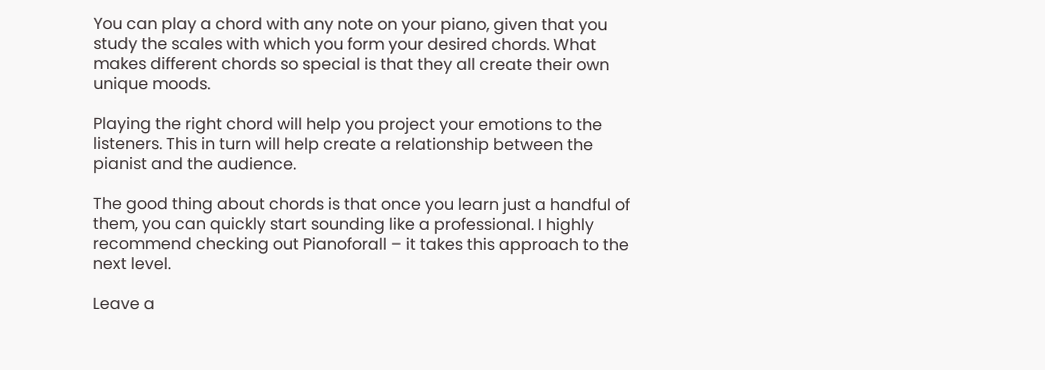You can play a chord with any note on your piano, given that you study the scales with which you form your desired chords. What makes different chords so special is that they all create their own unique moods.

Playing the right chord will help you project your emotions to the listeners. This in turn will help create a relationship between the pianist and the audience.

The good thing about chords is that once you learn just a handful of them, you can quickly start sounding like a professional. I highly recommend checking out Pianoforall – it takes this approach to the next level.

Leave a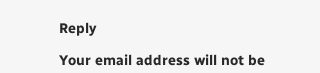Reply

Your email address will not be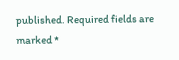published. Required fields are marked *